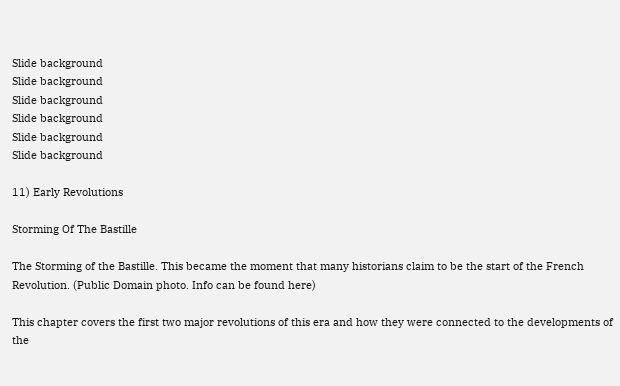Slide background
Slide background
Slide background
Slide background
Slide background
Slide background

11) Early Revolutions

Storming Of The Bastille

The Storming of the Bastille. This became the moment that many historians claim to be the start of the French Revolution. (Public Domain photo. Info can be found here)

This chapter covers the first two major revolutions of this era and how they were connected to the developments of the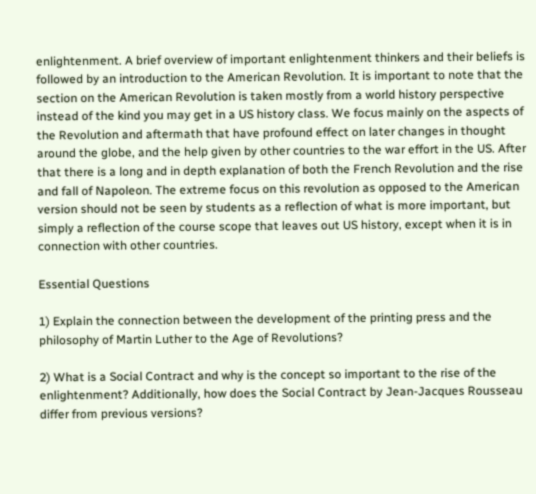enlightenment. A brief overview of important enlightenment thinkers and their beliefs is followed by an introduction to the American Revolution. It is important to note that the section on the American Revolution is taken mostly from a world history perspective instead of the kind you may get in a US history class. We focus mainly on the aspects of the Revolution and aftermath that have profound effect on later changes in thought around the globe, and the help given by other countries to the war effort in the US. After that there is a long and in depth explanation of both the French Revolution and the rise and fall of Napoleon. The extreme focus on this revolution as opposed to the American version should not be seen by students as a reflection of what is more important, but simply a reflection of the course scope that leaves out US history, except when it is in connection with other countries.

Essential Questions

1) Explain the connection between the development of the printing press and the philosophy of Martin Luther to the Age of Revolutions?

2) What is a Social Contract and why is the concept so important to the rise of the enlightenment? Additionally, how does the Social Contract by Jean-Jacques Rousseau differ from previous versions?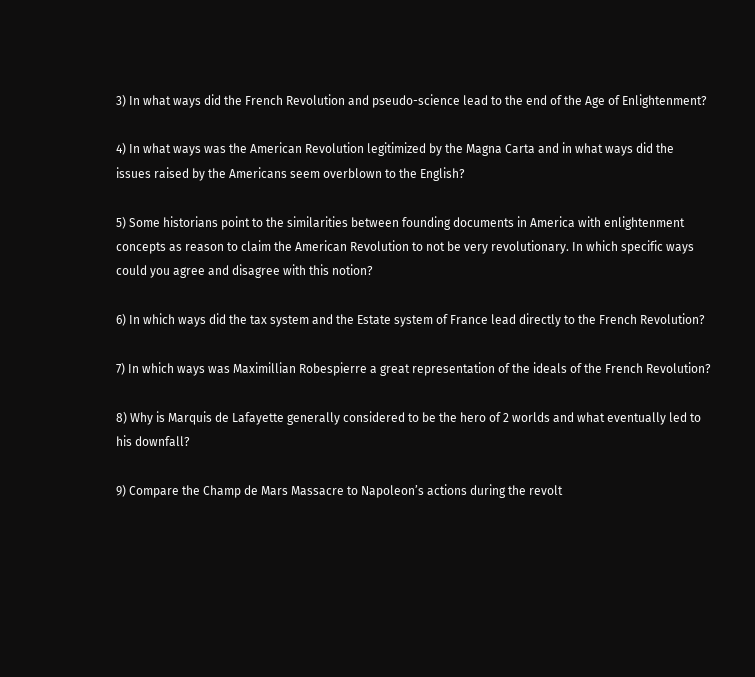3) In what ways did the French Revolution and pseudo-science lead to the end of the Age of Enlightenment?

4) In what ways was the American Revolution legitimized by the Magna Carta and in what ways did the issues raised by the Americans seem overblown to the English?

5) Some historians point to the similarities between founding documents in America with enlightenment concepts as reason to claim the American Revolution to not be very revolutionary. In which specific ways could you agree and disagree with this notion?

6) In which ways did the tax system and the Estate system of France lead directly to the French Revolution?

7) In which ways was Maximillian Robespierre a great representation of the ideals of the French Revolution?

8) Why is Marquis de Lafayette generally considered to be the hero of 2 worlds and what eventually led to his downfall?

9) Compare the Champ de Mars Massacre to Napoleon’s actions during the revolt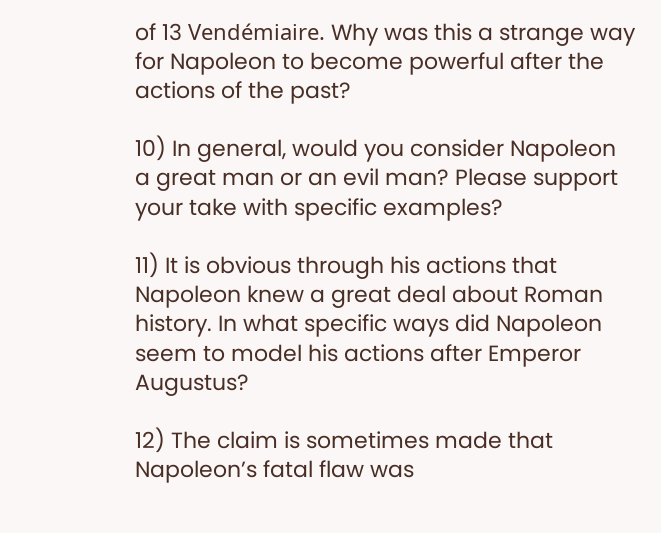of 13 Vendémiaire. Why was this a strange way for Napoleon to become powerful after the actions of the past?

10) In general, would you consider Napoleon a great man or an evil man? Please support your take with specific examples?

11) It is obvious through his actions that Napoleon knew a great deal about Roman history. In what specific ways did Napoleon seem to model his actions after Emperor Augustus?

12) The claim is sometimes made that Napoleon’s fatal flaw was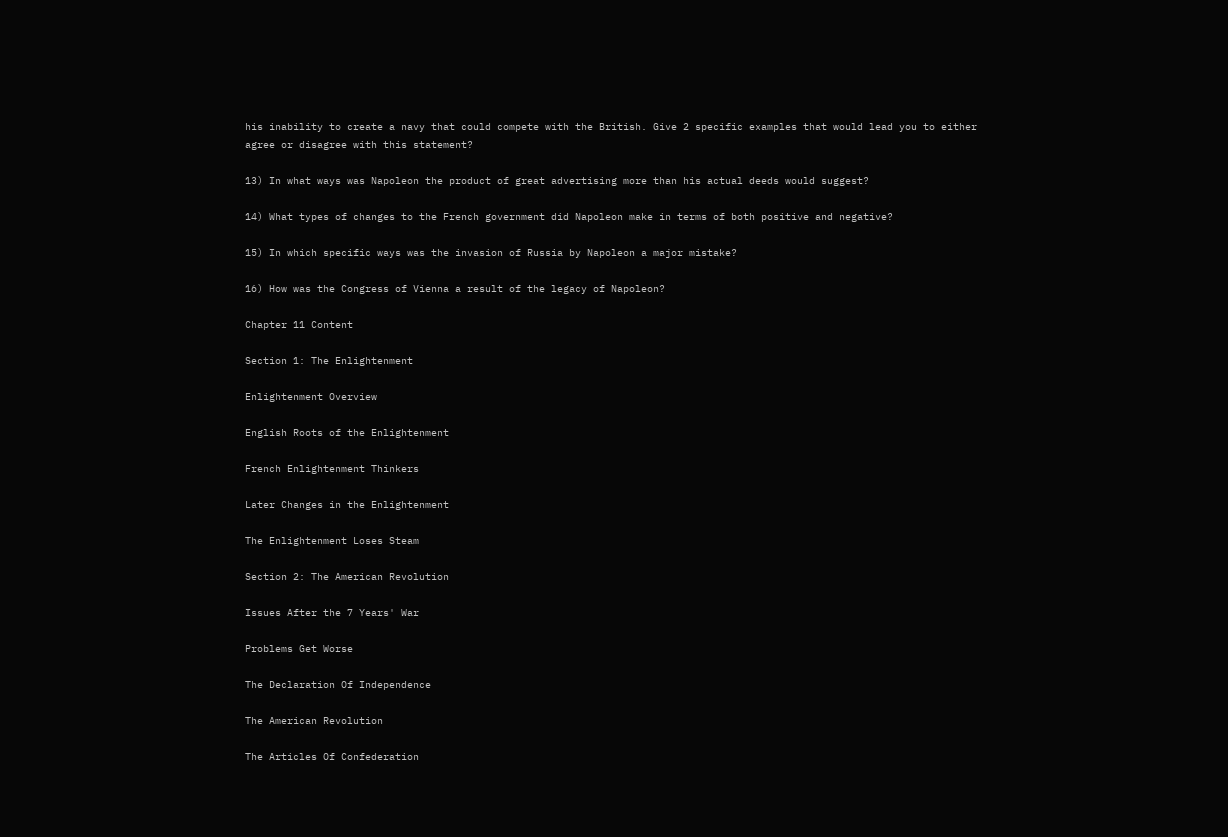his inability to create a navy that could compete with the British. Give 2 specific examples that would lead you to either agree or disagree with this statement?

13) In what ways was Napoleon the product of great advertising more than his actual deeds would suggest?

14) What types of changes to the French government did Napoleon make in terms of both positive and negative?

15) In which specific ways was the invasion of Russia by Napoleon a major mistake?

16) How was the Congress of Vienna a result of the legacy of Napoleon?

Chapter 11 Content

Section 1: The Enlightenment

Enlightenment Overview

English Roots of the Enlightenment

French Enlightenment Thinkers

Later Changes in the Enlightenment

The Enlightenment Loses Steam

Section 2: The American Revolution

Issues After the 7 Years' War

Problems Get Worse

The Declaration Of Independence

The American Revolution

The Articles Of Confederation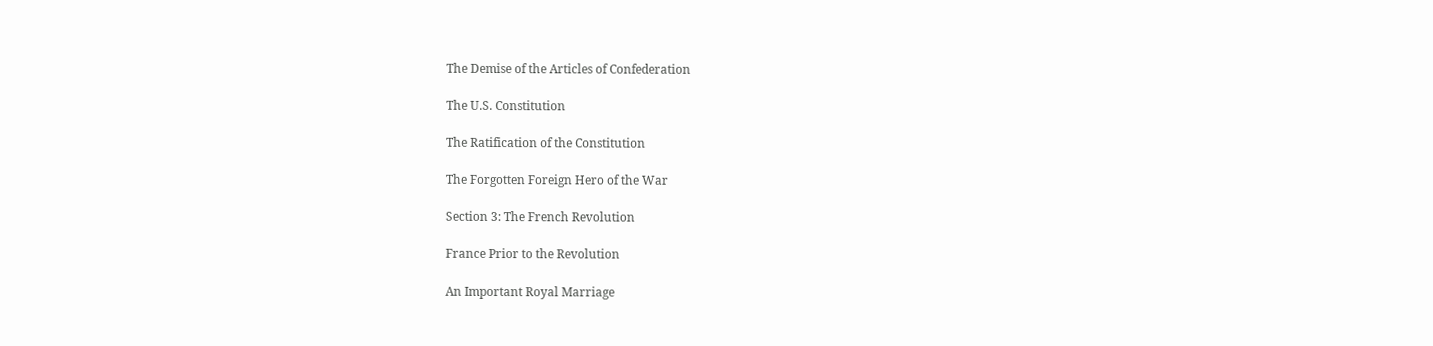The Demise of the Articles of Confederation

The U.S. Constitution

The Ratification of the Constitution

The Forgotten Foreign Hero of the War

Section 3: The French Revolution

France Prior to the Revolution

An Important Royal Marriage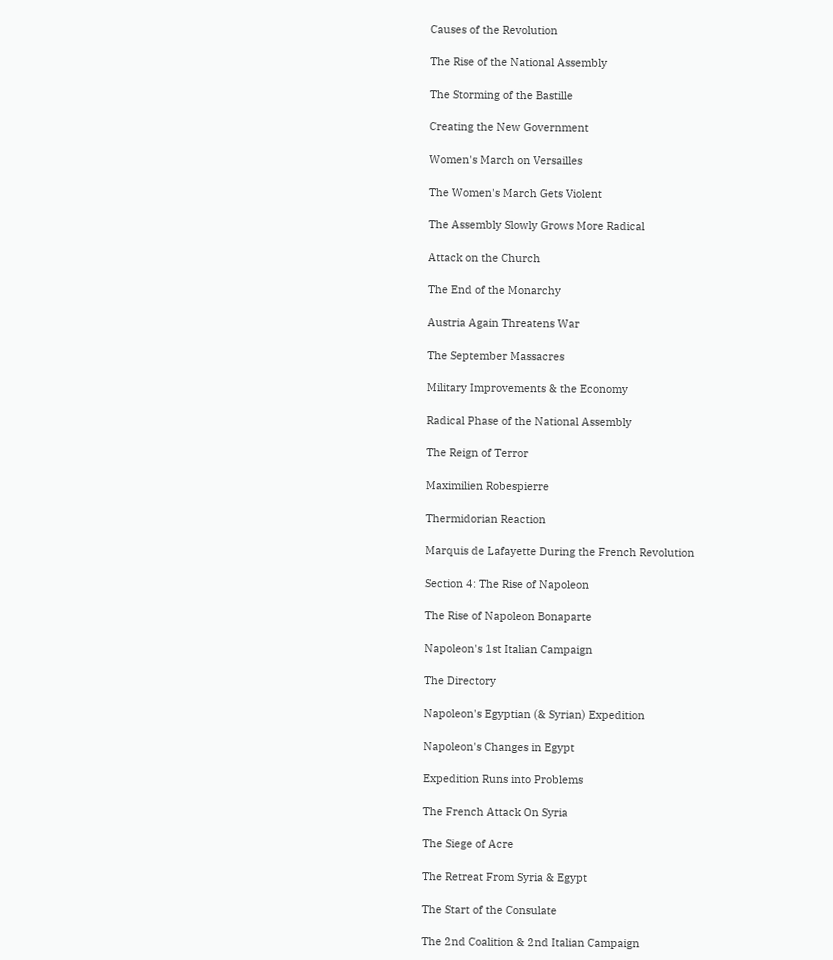Causes of the Revolution

The Rise of the National Assembly

The Storming of the Bastille

Creating the New Government

Women's March on Versailles

The Women's March Gets Violent

The Assembly Slowly Grows More Radical

Attack on the Church

The End of the Monarchy

Austria Again Threatens War

The September Massacres

Military Improvements & the Economy

Radical Phase of the National Assembly

The Reign of Terror

Maximilien Robespierre

Thermidorian Reaction

Marquis de Lafayette During the French Revolution

Section 4: The Rise of Napoleon

The Rise of Napoleon Bonaparte

Napoleon's 1st Italian Campaign

The Directory

Napoleon's Egyptian (& Syrian) Expedition

Napoleon's Changes in Egypt

Expedition Runs into Problems

The French Attack On Syria

The Siege of Acre

The Retreat From Syria & Egypt

The Start of the Consulate

The 2nd Coalition & 2nd Italian Campaign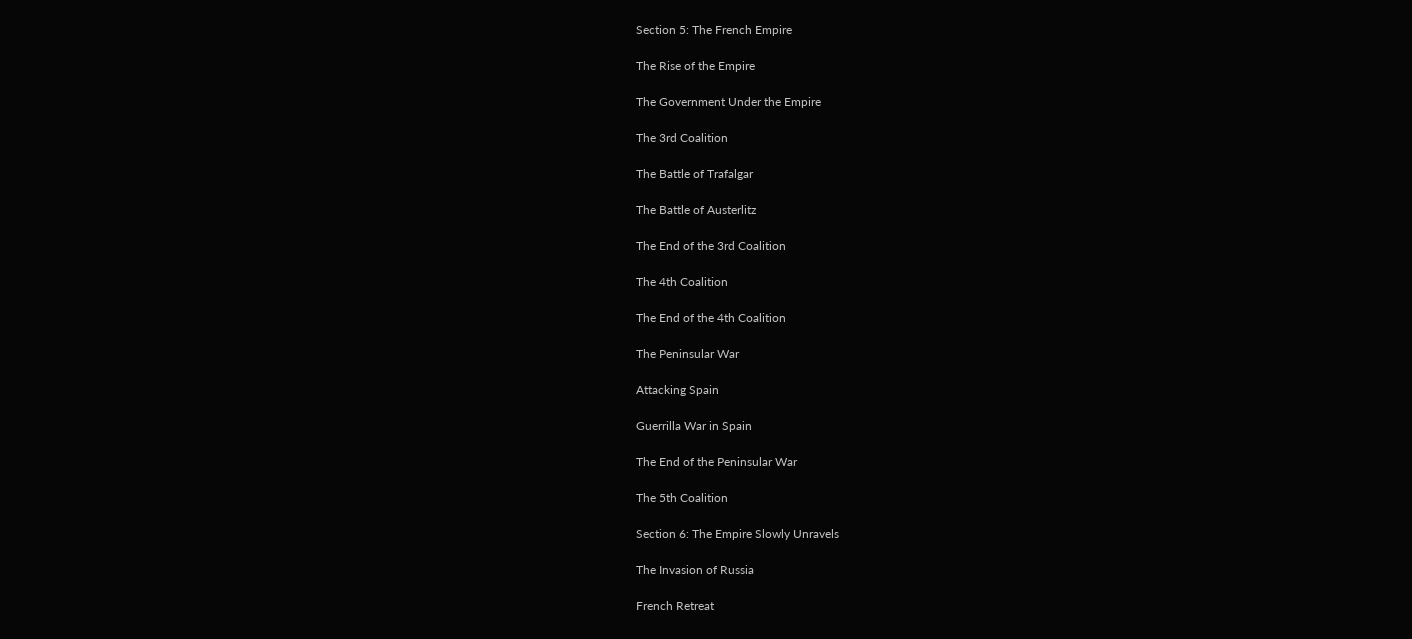Section 5: The French Empire

The Rise of the Empire

The Government Under the Empire

The 3rd Coalition

The Battle of Trafalgar

The Battle of Austerlitz

The End of the 3rd Coalition

The 4th Coalition

The End of the 4th Coalition

The Peninsular War

Attacking Spain

Guerrilla War in Spain

The End of the Peninsular War

The 5th Coalition

Section 6: The Empire Slowly Unravels

The Invasion of Russia

French Retreat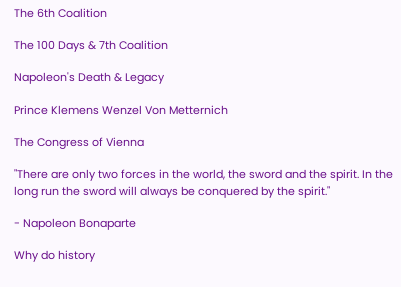The 6th Coalition

The 100 Days & 7th Coalition

Napoleon's Death & Legacy

Prince Klemens Wenzel Von Metternich

The Congress of Vienna

"There are only two forces in the world, the sword and the spirit. In the long run the sword will always be conquered by the spirit."

- Napoleon Bonaparte

Why do history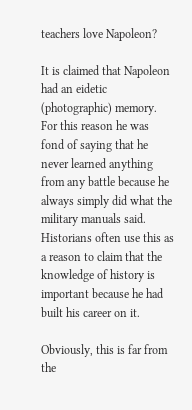teachers love Napoleon?

It is claimed that Napoleon had an eidetic (photographic) memory. For this reason he was fond of saying that he never learned anything from any battle because he always simply did what the military manuals said. Historians often use this as a reason to claim that the knowledge of history is important because he had built his career on it.

Obviously, this is far from the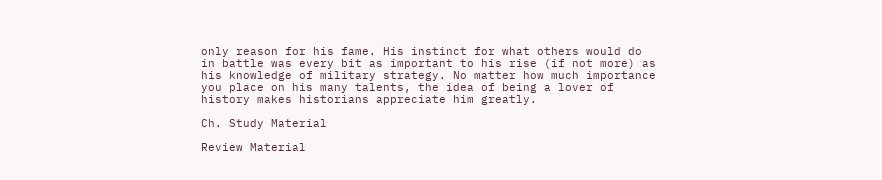only reason for his fame. His instinct for what others would do in battle was every bit as important to his rise (if not more) as his knowledge of military strategy. No matter how much importance you place on his many talents, the idea of being a lover of history makes historians appreciate him greatly.

Ch. Study Material

Review Material